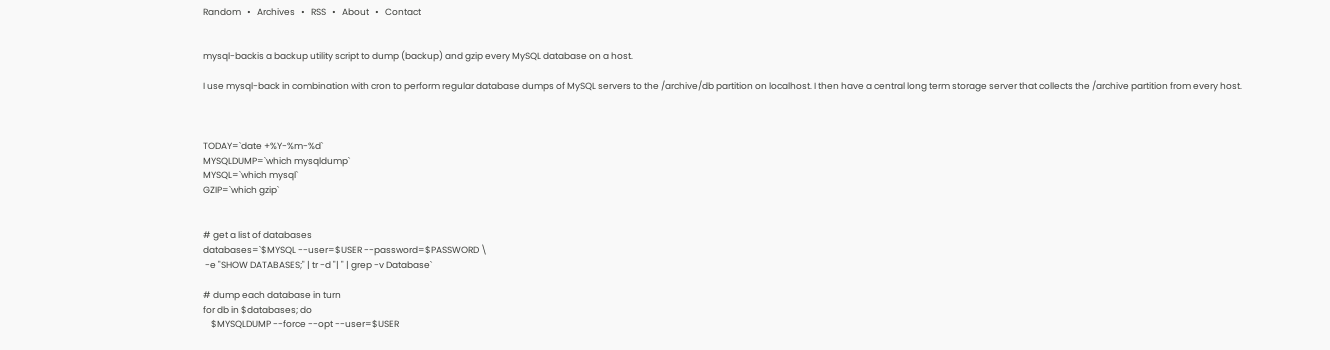Random   •   Archives   •   RSS   •   About   •   Contact


mysql-backis a backup utility script to dump (backup) and gzip every MySQL database on a host.

I use mysql-back in combination with cron to perform regular database dumps of MySQL servers to the /archive/db partition on localhost. I then have a central long term storage server that collects the /archive partition from every host.



TODAY=`date +%Y-%m-%d`
MYSQLDUMP=`which mysqldump`
MYSQL=`which mysql`
GZIP=`which gzip`


# get a list of databases
databases=`$MYSQL --user=$USER --password=$PASSWORD \
 -e "SHOW DATABASES;" | tr -d "| " | grep -v Database`

# dump each database in turn
for db in $databases; do
    $MYSQLDUMP --force --opt --user=$USER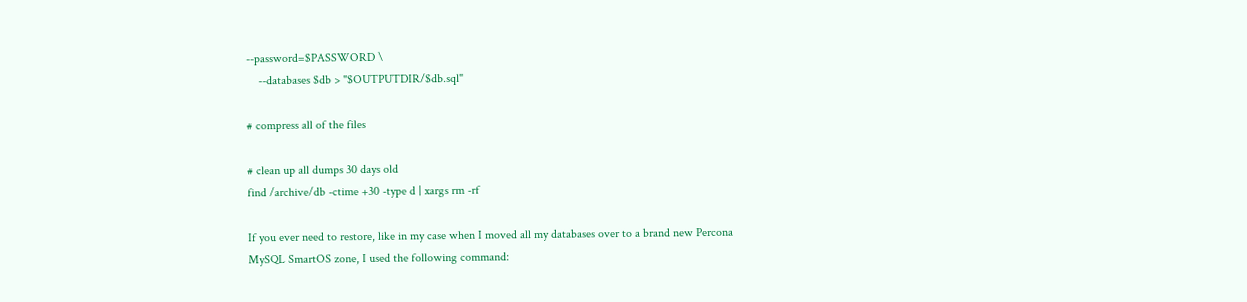--password=$PASSWORD \
    --databases $db > "$OUTPUTDIR/$db.sql"

# compress all of the files

# clean up all dumps 30 days old
find /archive/db -ctime +30 -type d | xargs rm -rf

If you ever need to restore, like in my case when I moved all my databases over to a brand new Percona MySQL SmartOS zone, I used the following command: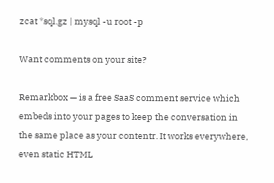zcat *sql.gz | mysql -u root -p

Want comments on your site?

Remarkbox — is a free SaaS comment service which embeds into your pages to keep the conversation in the same place as your contentr. It works everywhere, even static HTML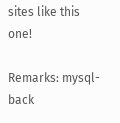sites like this one!

Remarks: mysql-back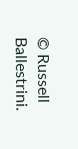© Russell Ballestrini.